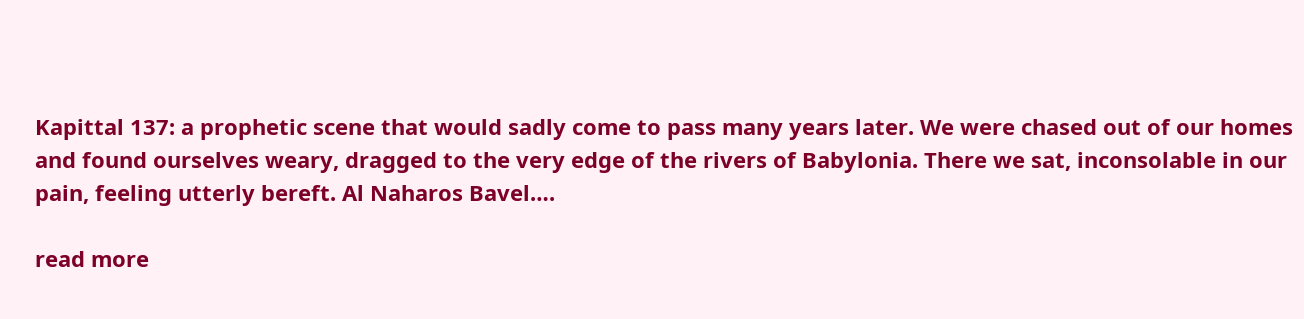Kapittal 137: a prophetic scene that would sadly come to pass many years later. We were chased out of our homes and found ourselves weary, dragged to the very edge of the rivers of Babylonia. There we sat, inconsolable in our pain, feeling utterly bereft. Al Naharos Bavel….

read more